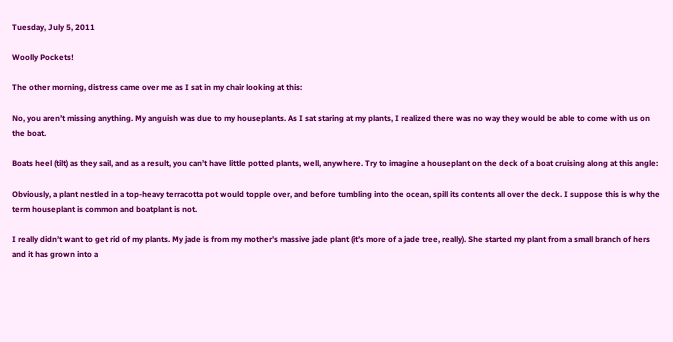Tuesday, July 5, 2011

Woolly Pockets!

The other morning, distress came over me as I sat in my chair looking at this:

No, you aren’t missing anything. My anguish was due to my houseplants. As I sat staring at my plants, I realized there was no way they would be able to come with us on the boat.

Boats heel (tilt) as they sail, and as a result, you can’t have little potted plants, well, anywhere. Try to imagine a houseplant on the deck of a boat cruising along at this angle:

Obviously, a plant nestled in a top-heavy terracotta pot would topple over, and before tumbling into the ocean, spill its contents all over the deck. I suppose this is why the term houseplant is common and boatplant is not.

I really didn’t want to get rid of my plants. My jade is from my mother’s massive jade plant (it’s more of a jade tree, really). She started my plant from a small branch of hers and it has grown into a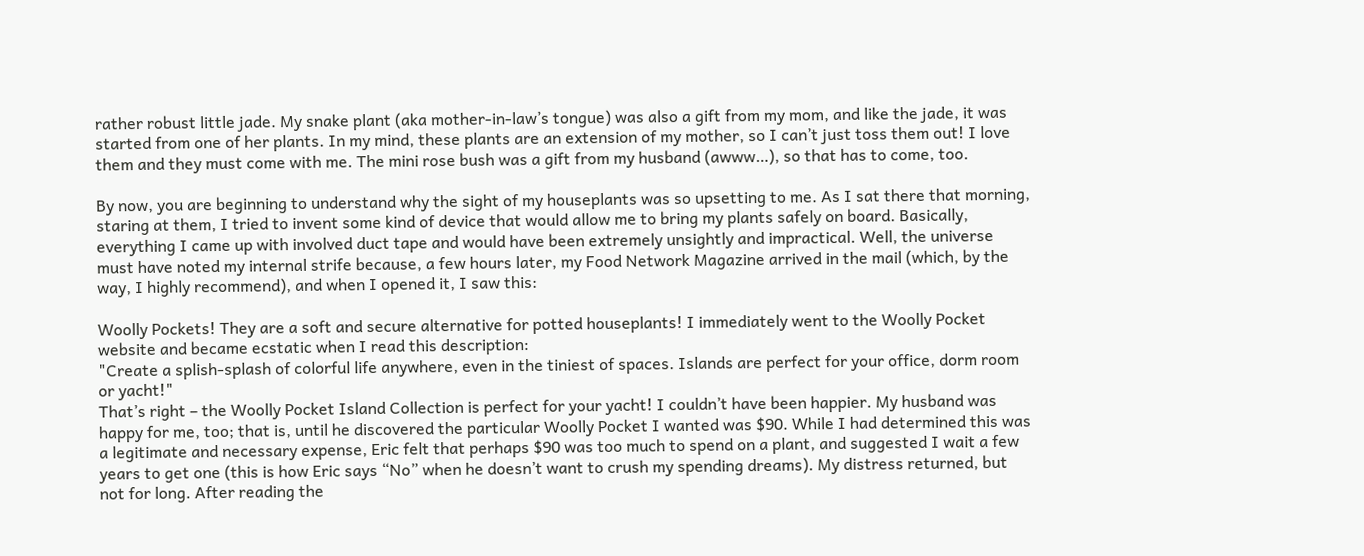rather robust little jade. My snake plant (aka mother-in-law’s tongue) was also a gift from my mom, and like the jade, it was started from one of her plants. In my mind, these plants are an extension of my mother, so I can’t just toss them out! I love them and they must come with me. The mini rose bush was a gift from my husband (awww…), so that has to come, too.

By now, you are beginning to understand why the sight of my houseplants was so upsetting to me. As I sat there that morning, staring at them, I tried to invent some kind of device that would allow me to bring my plants safely on board. Basically, everything I came up with involved duct tape and would have been extremely unsightly and impractical. Well, the universe must have noted my internal strife because, a few hours later, my Food Network Magazine arrived in the mail (which, by the way, I highly recommend), and when I opened it, I saw this:

Woolly Pockets! They are a soft and secure alternative for potted houseplants! I immediately went to the Woolly Pocket website and became ecstatic when I read this description:
"Create a splish-splash of colorful life anywhere, even in the tiniest of spaces. Islands are perfect for your office, dorm room or yacht!"
That’s right – the Woolly Pocket Island Collection is perfect for your yacht! I couldn’t have been happier. My husband was happy for me, too; that is, until he discovered the particular Woolly Pocket I wanted was $90. While I had determined this was a legitimate and necessary expense, Eric felt that perhaps $90 was too much to spend on a plant, and suggested I wait a few years to get one (this is how Eric says “No” when he doesn’t want to crush my spending dreams). My distress returned, but not for long. After reading the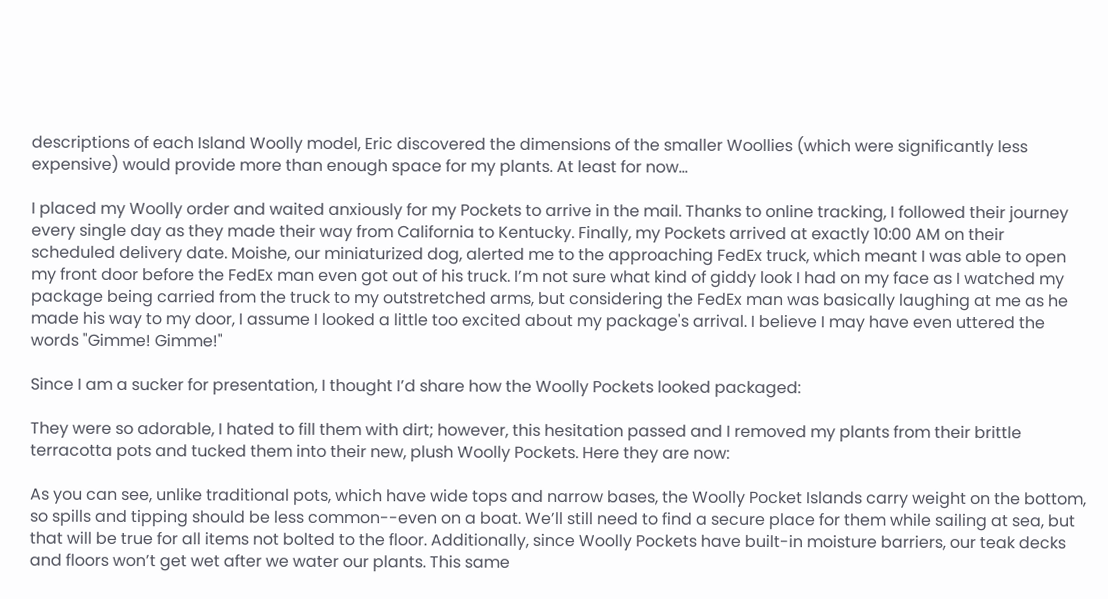descriptions of each Island Woolly model, Eric discovered the dimensions of the smaller Woollies (which were significantly less expensive) would provide more than enough space for my plants. At least for now…

I placed my Woolly order and waited anxiously for my Pockets to arrive in the mail. Thanks to online tracking, I followed their journey every single day as they made their way from California to Kentucky. Finally, my Pockets arrived at exactly 10:00 AM on their scheduled delivery date. Moishe, our miniaturized dog, alerted me to the approaching FedEx truck, which meant I was able to open my front door before the FedEx man even got out of his truck. I’m not sure what kind of giddy look I had on my face as I watched my package being carried from the truck to my outstretched arms, but considering the FedEx man was basically laughing at me as he made his way to my door, I assume I looked a little too excited about my package's arrival. I believe I may have even uttered the words "Gimme! Gimme!"

Since I am a sucker for presentation, I thought I’d share how the Woolly Pockets looked packaged:

They were so adorable, I hated to fill them with dirt; however, this hesitation passed and I removed my plants from their brittle terracotta pots and tucked them into their new, plush Woolly Pockets. Here they are now:

As you can see, unlike traditional pots, which have wide tops and narrow bases, the Woolly Pocket Islands carry weight on the bottom, so spills and tipping should be less common--even on a boat. We’ll still need to find a secure place for them while sailing at sea, but that will be true for all items not bolted to the floor. Additionally, since Woolly Pockets have built-in moisture barriers, our teak decks and floors won’t get wet after we water our plants. This same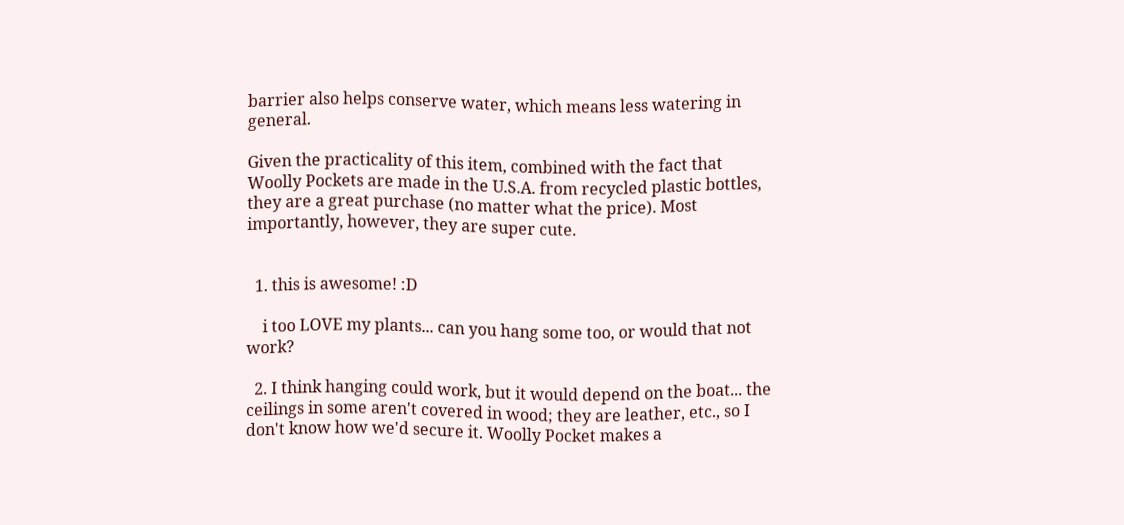barrier also helps conserve water, which means less watering in general.

Given the practicality of this item, combined with the fact that Woolly Pockets are made in the U.S.A. from recycled plastic bottles, they are a great purchase (no matter what the price). Most importantly, however, they are super cute.


  1. this is awesome! :D

    i too LOVE my plants... can you hang some too, or would that not work?

  2. I think hanging could work, but it would depend on the boat... the ceilings in some aren't covered in wood; they are leather, etc., so I don't know how we'd secure it. Woolly Pocket makes a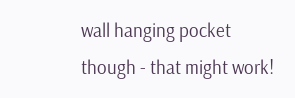wall hanging pocket though - that might work!